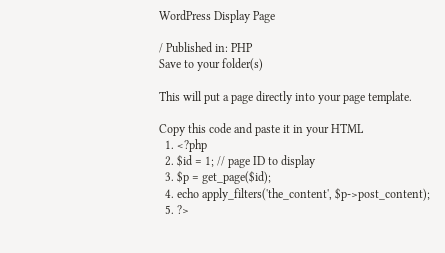WordPress Display Page

/ Published in: PHP
Save to your folder(s)

This will put a page directly into your page template.

Copy this code and paste it in your HTML
  1. <?php
  2. $id = 1; // page ID to display
  3. $p = get_page($id);
  4. echo apply_filters('the_content', $p->post_content);
  5. ?>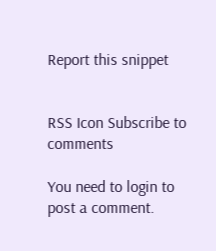Report this snippet


RSS Icon Subscribe to comments

You need to login to post a comment.